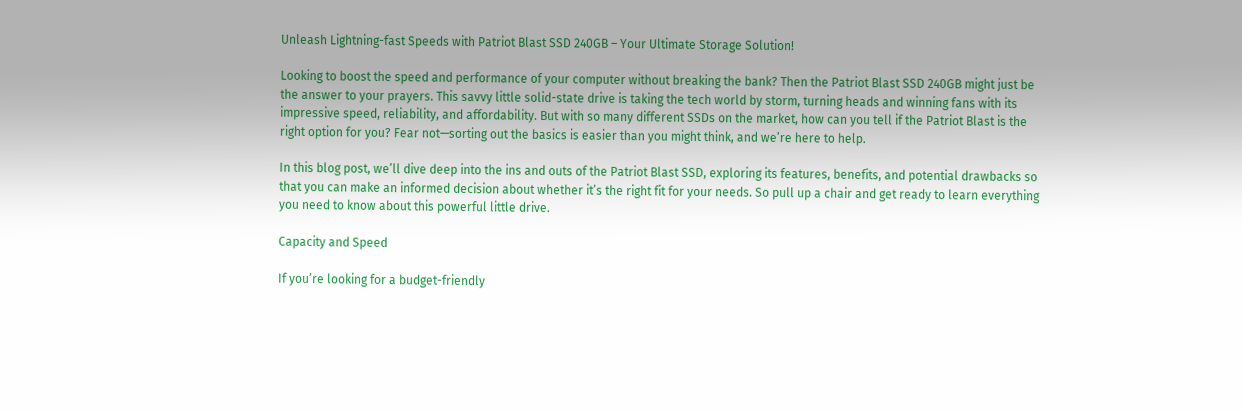Unleash Lightning-fast Speeds with Patriot Blast SSD 240GB – Your Ultimate Storage Solution!

Looking to boost the speed and performance of your computer without breaking the bank? Then the Patriot Blast SSD 240GB might just be the answer to your prayers. This savvy little solid-state drive is taking the tech world by storm, turning heads and winning fans with its impressive speed, reliability, and affordability. But with so many different SSDs on the market, how can you tell if the Patriot Blast is the right option for you? Fear not—sorting out the basics is easier than you might think, and we’re here to help.

In this blog post, we’ll dive deep into the ins and outs of the Patriot Blast SSD, exploring its features, benefits, and potential drawbacks so that you can make an informed decision about whether it’s the right fit for your needs. So pull up a chair and get ready to learn everything you need to know about this powerful little drive.

Capacity and Speed

If you’re looking for a budget-friendly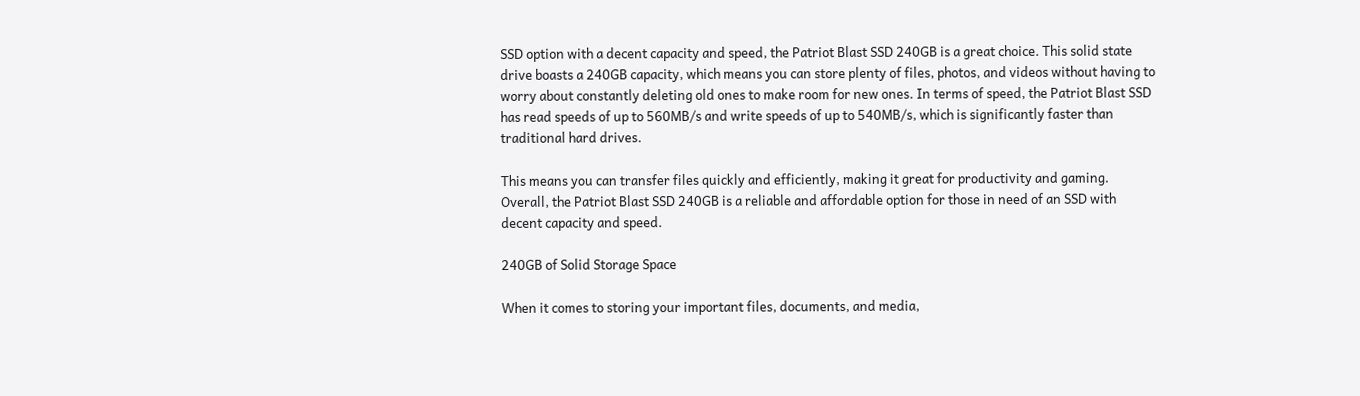SSD option with a decent capacity and speed, the Patriot Blast SSD 240GB is a great choice. This solid state drive boasts a 240GB capacity, which means you can store plenty of files, photos, and videos without having to worry about constantly deleting old ones to make room for new ones. In terms of speed, the Patriot Blast SSD has read speeds of up to 560MB/s and write speeds of up to 540MB/s, which is significantly faster than traditional hard drives.

This means you can transfer files quickly and efficiently, making it great for productivity and gaming. Overall, the Patriot Blast SSD 240GB is a reliable and affordable option for those in need of an SSD with decent capacity and speed.

240GB of Solid Storage Space

When it comes to storing your important files, documents, and media,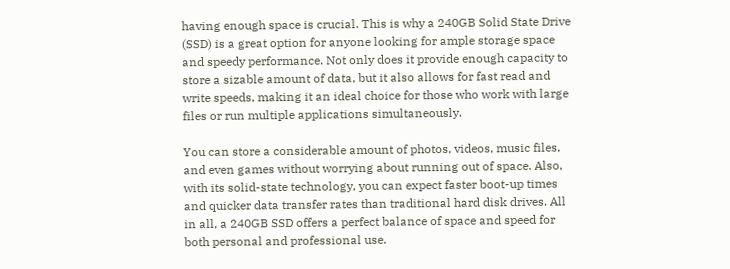having enough space is crucial. This is why a 240GB Solid State Drive (SSD) is a great option for anyone looking for ample storage space and speedy performance. Not only does it provide enough capacity to store a sizable amount of data, but it also allows for fast read and write speeds, making it an ideal choice for those who work with large files or run multiple applications simultaneously.

You can store a considerable amount of photos, videos, music files, and even games without worrying about running out of space. Also, with its solid-state technology, you can expect faster boot-up times and quicker data transfer rates than traditional hard disk drives. All in all, a 240GB SSD offers a perfect balance of space and speed for both personal and professional use.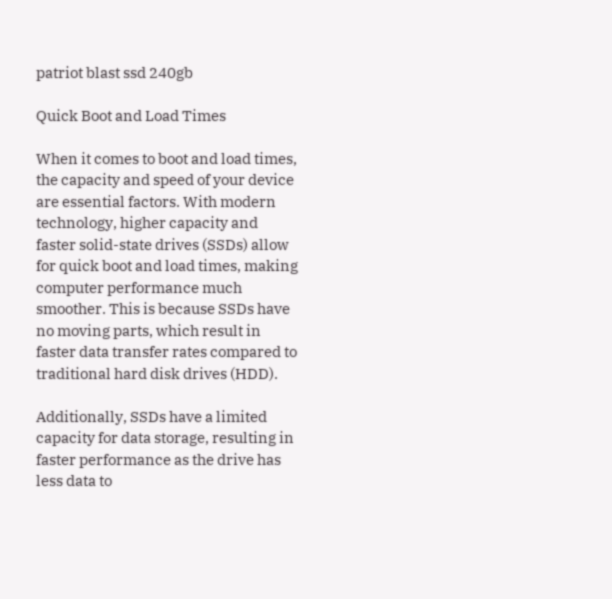patriot blast ssd 240gb

Quick Boot and Load Times

When it comes to boot and load times, the capacity and speed of your device are essential factors. With modern technology, higher capacity and faster solid-state drives (SSDs) allow for quick boot and load times, making computer performance much smoother. This is because SSDs have no moving parts, which result in faster data transfer rates compared to traditional hard disk drives (HDD).

Additionally, SSDs have a limited capacity for data storage, resulting in faster performance as the drive has less data to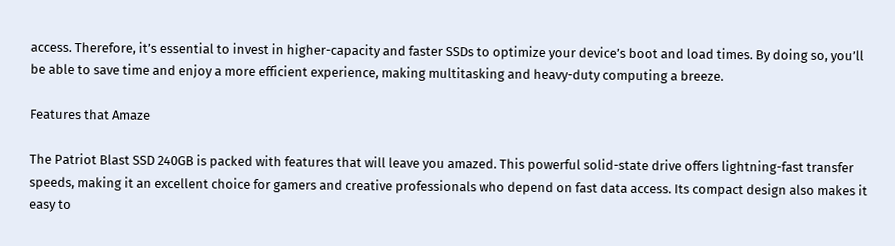access. Therefore, it’s essential to invest in higher-capacity and faster SSDs to optimize your device’s boot and load times. By doing so, you’ll be able to save time and enjoy a more efficient experience, making multitasking and heavy-duty computing a breeze.

Features that Amaze

The Patriot Blast SSD 240GB is packed with features that will leave you amazed. This powerful solid-state drive offers lightning-fast transfer speeds, making it an excellent choice for gamers and creative professionals who depend on fast data access. Its compact design also makes it easy to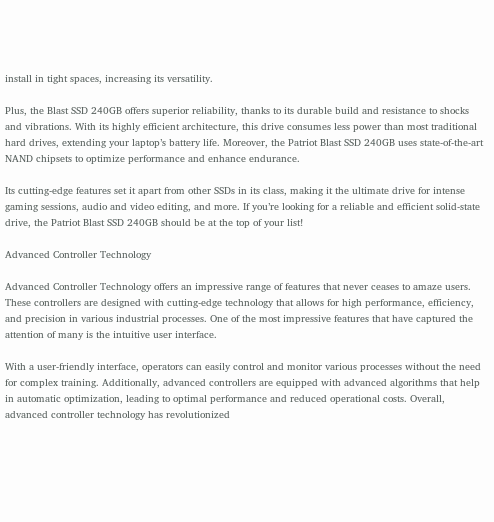install in tight spaces, increasing its versatility.

Plus, the Blast SSD 240GB offers superior reliability, thanks to its durable build and resistance to shocks and vibrations. With its highly efficient architecture, this drive consumes less power than most traditional hard drives, extending your laptop’s battery life. Moreover, the Patriot Blast SSD 240GB uses state-of-the-art NAND chipsets to optimize performance and enhance endurance.

Its cutting-edge features set it apart from other SSDs in its class, making it the ultimate drive for intense gaming sessions, audio and video editing, and more. If you’re looking for a reliable and efficient solid-state drive, the Patriot Blast SSD 240GB should be at the top of your list!

Advanced Controller Technology

Advanced Controller Technology offers an impressive range of features that never ceases to amaze users. These controllers are designed with cutting-edge technology that allows for high performance, efficiency, and precision in various industrial processes. One of the most impressive features that have captured the attention of many is the intuitive user interface.

With a user-friendly interface, operators can easily control and monitor various processes without the need for complex training. Additionally, advanced controllers are equipped with advanced algorithms that help in automatic optimization, leading to optimal performance and reduced operational costs. Overall, advanced controller technology has revolutionized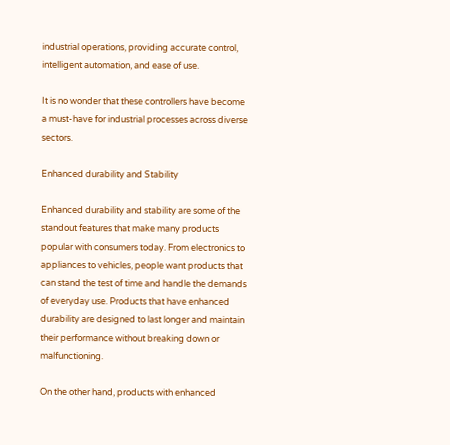industrial operations, providing accurate control, intelligent automation, and ease of use.

It is no wonder that these controllers have become a must-have for industrial processes across diverse sectors.

Enhanced durability and Stability

Enhanced durability and stability are some of the standout features that make many products popular with consumers today. From electronics to appliances to vehicles, people want products that can stand the test of time and handle the demands of everyday use. Products that have enhanced durability are designed to last longer and maintain their performance without breaking down or malfunctioning.

On the other hand, products with enhanced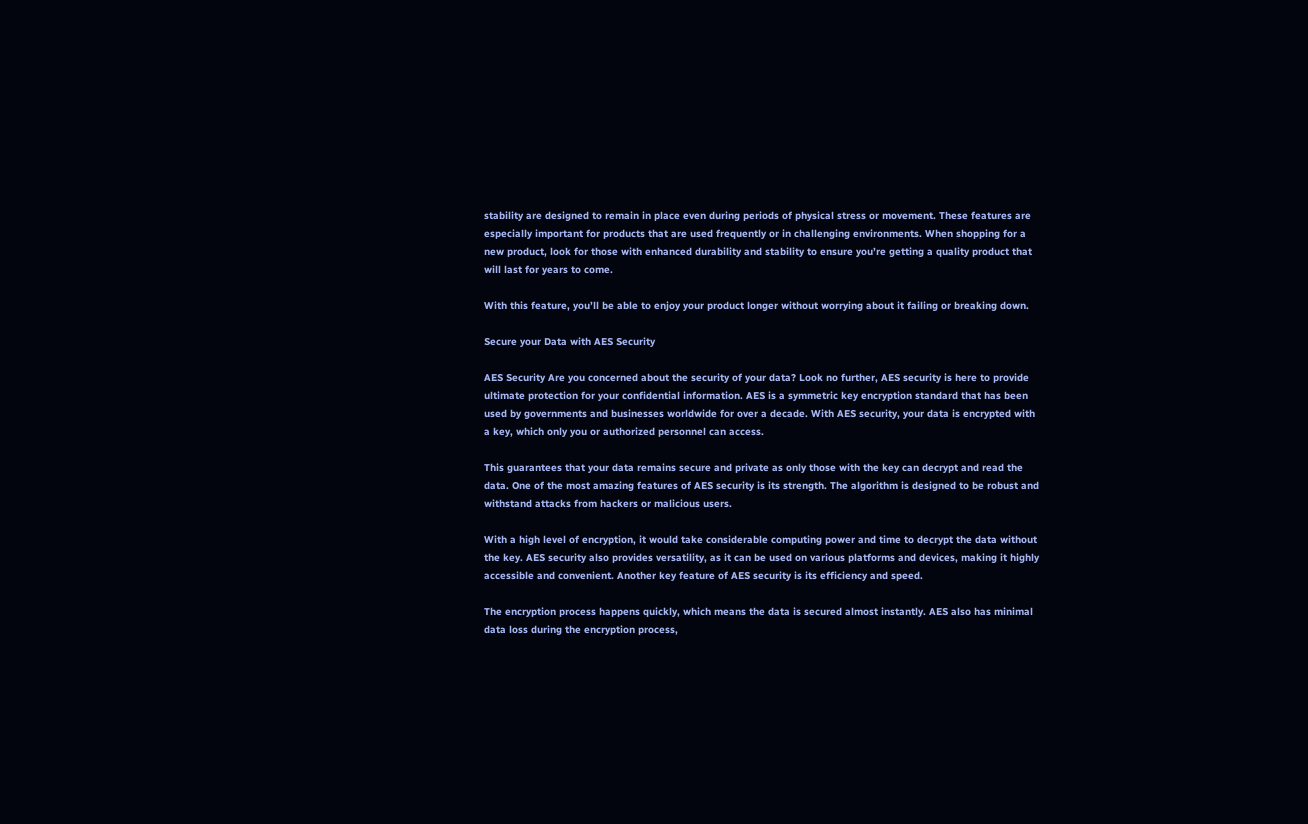stability are designed to remain in place even during periods of physical stress or movement. These features are especially important for products that are used frequently or in challenging environments. When shopping for a new product, look for those with enhanced durability and stability to ensure you’re getting a quality product that will last for years to come.

With this feature, you’ll be able to enjoy your product longer without worrying about it failing or breaking down.

Secure your Data with AES Security

AES Security Are you concerned about the security of your data? Look no further, AES security is here to provide ultimate protection for your confidential information. AES is a symmetric key encryption standard that has been used by governments and businesses worldwide for over a decade. With AES security, your data is encrypted with a key, which only you or authorized personnel can access.

This guarantees that your data remains secure and private as only those with the key can decrypt and read the data. One of the most amazing features of AES security is its strength. The algorithm is designed to be robust and withstand attacks from hackers or malicious users.

With a high level of encryption, it would take considerable computing power and time to decrypt the data without the key. AES security also provides versatility, as it can be used on various platforms and devices, making it highly accessible and convenient. Another key feature of AES security is its efficiency and speed.

The encryption process happens quickly, which means the data is secured almost instantly. AES also has minimal data loss during the encryption process,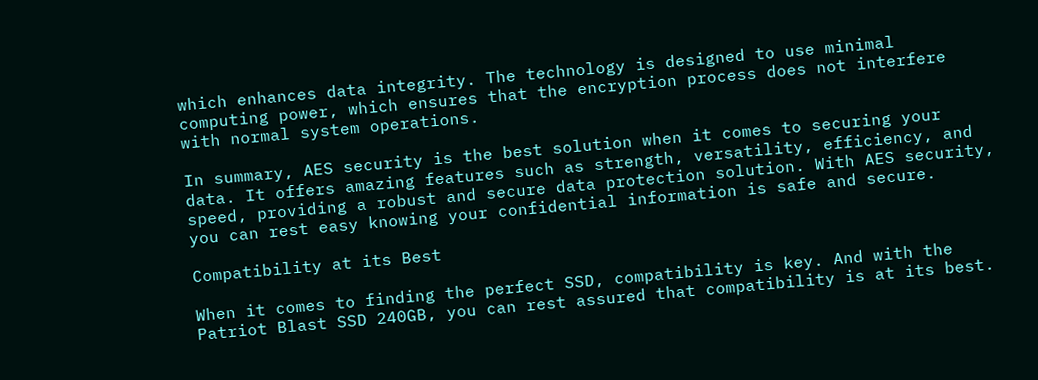which enhances data integrity. The technology is designed to use minimal computing power, which ensures that the encryption process does not interfere with normal system operations.

In summary, AES security is the best solution when it comes to securing your data. It offers amazing features such as strength, versatility, efficiency, and speed, providing a robust and secure data protection solution. With AES security, you can rest easy knowing your confidential information is safe and secure.

Compatibility at its Best

When it comes to finding the perfect SSD, compatibility is key. And with the Patriot Blast SSD 240GB, you can rest assured that compatibility is at its best.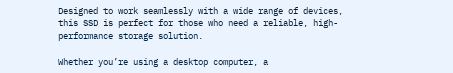Designed to work seamlessly with a wide range of devices, this SSD is perfect for those who need a reliable, high-performance storage solution.

Whether you’re using a desktop computer, a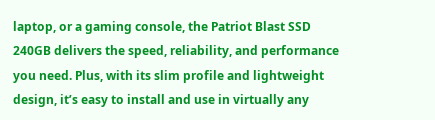laptop, or a gaming console, the Patriot Blast SSD 240GB delivers the speed, reliability, and performance you need. Plus, with its slim profile and lightweight design, it’s easy to install and use in virtually any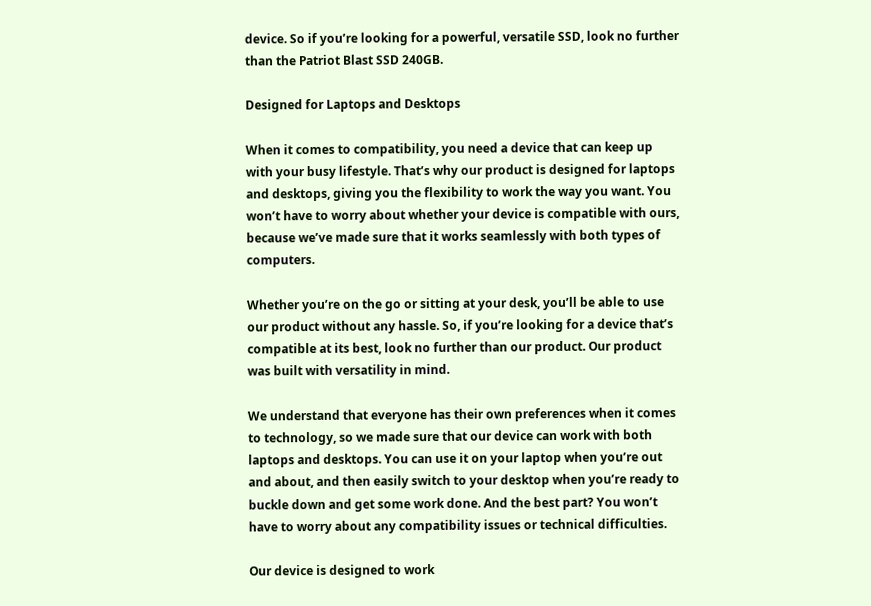device. So if you’re looking for a powerful, versatile SSD, look no further than the Patriot Blast SSD 240GB.

Designed for Laptops and Desktops

When it comes to compatibility, you need a device that can keep up with your busy lifestyle. That’s why our product is designed for laptops and desktops, giving you the flexibility to work the way you want. You won’t have to worry about whether your device is compatible with ours, because we’ve made sure that it works seamlessly with both types of computers.

Whether you’re on the go or sitting at your desk, you’ll be able to use our product without any hassle. So, if you’re looking for a device that’s compatible at its best, look no further than our product. Our product was built with versatility in mind.

We understand that everyone has their own preferences when it comes to technology, so we made sure that our device can work with both laptops and desktops. You can use it on your laptop when you’re out and about, and then easily switch to your desktop when you’re ready to buckle down and get some work done. And the best part? You won’t have to worry about any compatibility issues or technical difficulties.

Our device is designed to work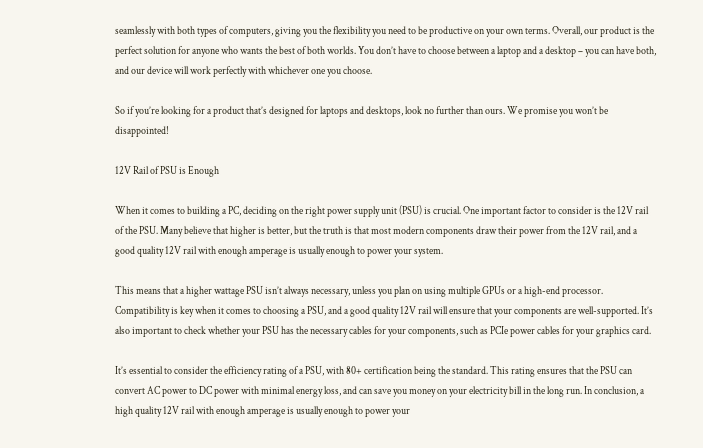seamlessly with both types of computers, giving you the flexibility you need to be productive on your own terms. Overall, our product is the perfect solution for anyone who wants the best of both worlds. You don’t have to choose between a laptop and a desktop – you can have both, and our device will work perfectly with whichever one you choose.

So if you’re looking for a product that’s designed for laptops and desktops, look no further than ours. We promise you won’t be disappointed!

12V Rail of PSU is Enough

When it comes to building a PC, deciding on the right power supply unit (PSU) is crucial. One important factor to consider is the 12V rail of the PSU. Many believe that higher is better, but the truth is that most modern components draw their power from the 12V rail, and a good quality 12V rail with enough amperage is usually enough to power your system.

This means that a higher wattage PSU isn’t always necessary, unless you plan on using multiple GPUs or a high-end processor. Compatibility is key when it comes to choosing a PSU, and a good quality 12V rail will ensure that your components are well-supported. It’s also important to check whether your PSU has the necessary cables for your components, such as PCIe power cables for your graphics card.

It’s essential to consider the efficiency rating of a PSU, with 80+ certification being the standard. This rating ensures that the PSU can convert AC power to DC power with minimal energy loss, and can save you money on your electricity bill in the long run. In conclusion, a high quality 12V rail with enough amperage is usually enough to power your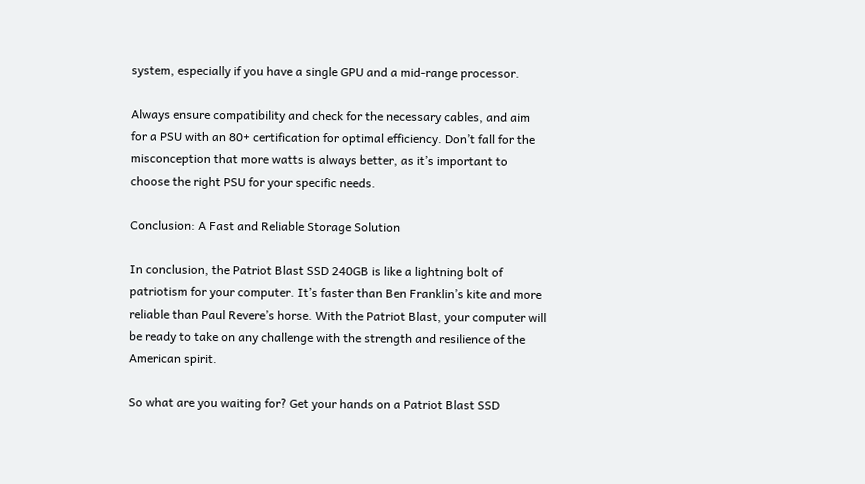system, especially if you have a single GPU and a mid-range processor.

Always ensure compatibility and check for the necessary cables, and aim for a PSU with an 80+ certification for optimal efficiency. Don’t fall for the misconception that more watts is always better, as it’s important to choose the right PSU for your specific needs.

Conclusion: A Fast and Reliable Storage Solution

In conclusion, the Patriot Blast SSD 240GB is like a lightning bolt of patriotism for your computer. It’s faster than Ben Franklin’s kite and more reliable than Paul Revere’s horse. With the Patriot Blast, your computer will be ready to take on any challenge with the strength and resilience of the American spirit.

So what are you waiting for? Get your hands on a Patriot Blast SSD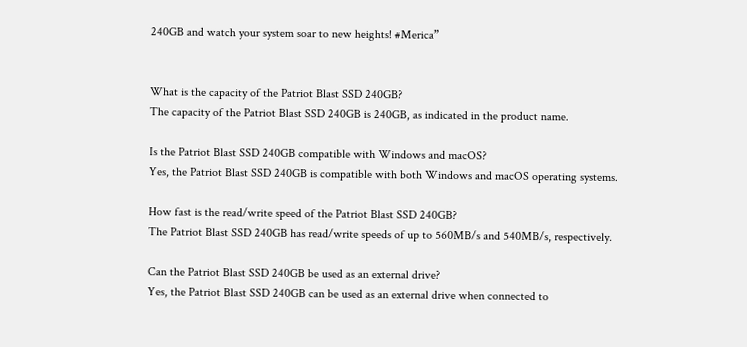240GB and watch your system soar to new heights! #Merica”


What is the capacity of the Patriot Blast SSD 240GB?
The capacity of the Patriot Blast SSD 240GB is 240GB, as indicated in the product name.

Is the Patriot Blast SSD 240GB compatible with Windows and macOS?
Yes, the Patriot Blast SSD 240GB is compatible with both Windows and macOS operating systems.

How fast is the read/write speed of the Patriot Blast SSD 240GB?
The Patriot Blast SSD 240GB has read/write speeds of up to 560MB/s and 540MB/s, respectively.

Can the Patriot Blast SSD 240GB be used as an external drive?
Yes, the Patriot Blast SSD 240GB can be used as an external drive when connected to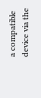a compatible device via the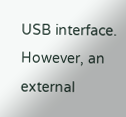USB interface. However, an external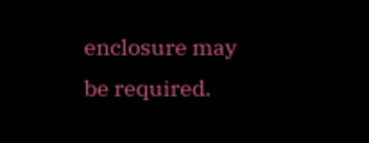enclosure may be required.